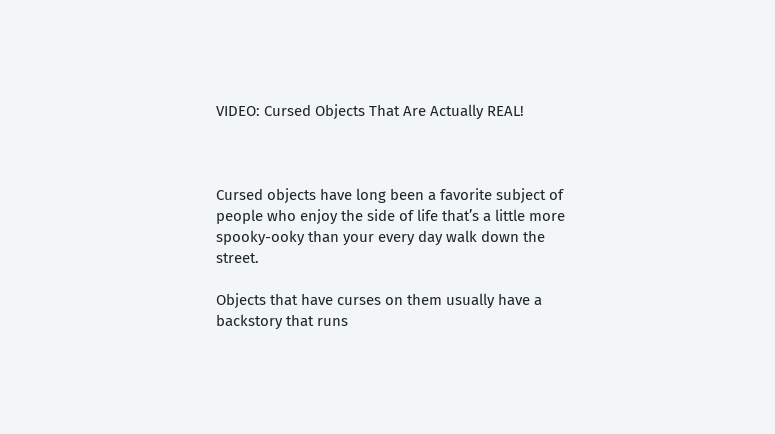VIDEO: Cursed Objects That Are Actually REAL!



Cursed objects have long been a favorite subject of people who enjoy the side of life that’s a little more spooky-ooky than your every day walk down the street.

Objects that have curses on them usually have a backstory that runs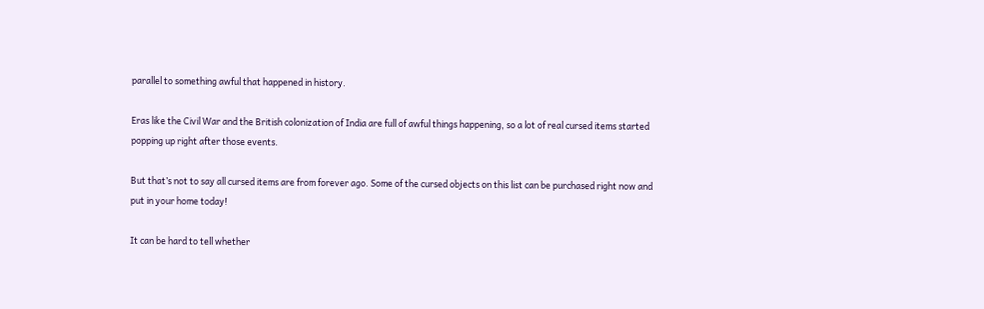parallel to something awful that happened in history.

Eras like the Civil War and the British colonization of India are full of awful things happening, so a lot of real cursed items started popping up right after those events.

But that’s not to say all cursed items are from forever ago. Some of the cursed objects on this list can be purchased right now and put in your home today!

It can be hard to tell whether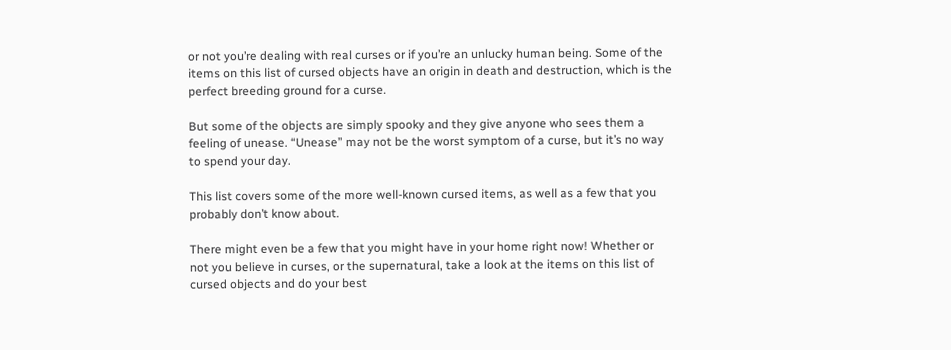or not you’re dealing with real curses or if you’re an unlucky human being. Some of the items on this list of cursed objects have an origin in death and destruction, which is the perfect breeding ground for a curse.

But some of the objects are simply spooky and they give anyone who sees them a feeling of unease. “Unease” may not be the worst symptom of a curse, but it’s no way to spend your day.

This list covers some of the more well-known cursed items, as well as a few that you probably don’t know about.

There might even be a few that you might have in your home right now! Whether or not you believe in curses, or the supernatural, take a look at the items on this list of cursed objects and do your best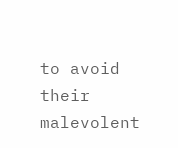to avoid their malevolent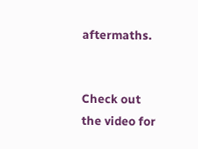aftermaths.


Check out the video for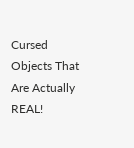Cursed Objects That Are Actually REAL!